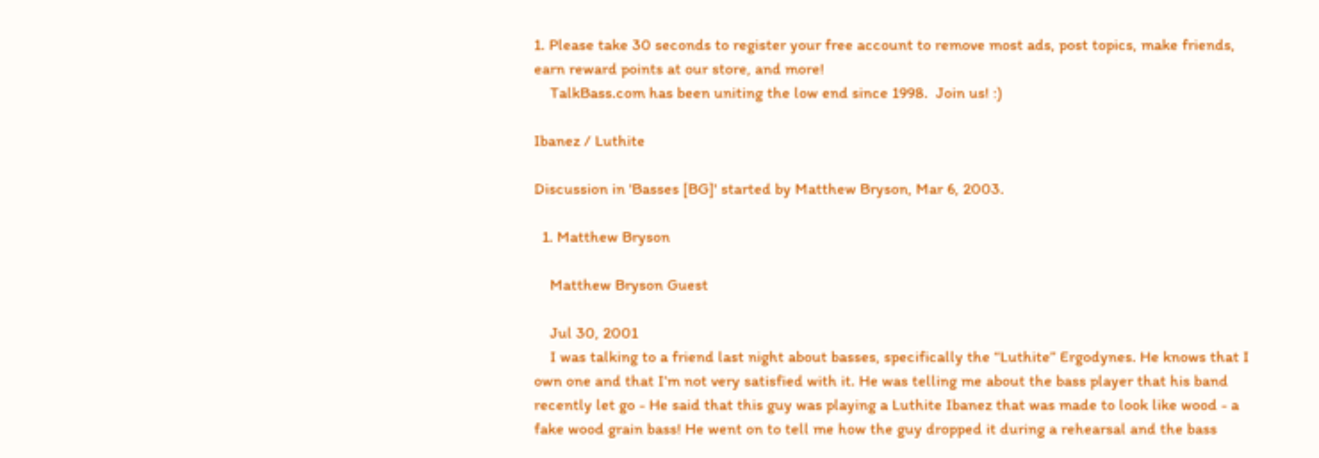1. Please take 30 seconds to register your free account to remove most ads, post topics, make friends, earn reward points at our store, and more!
    TalkBass.com has been uniting the low end since 1998.  Join us! :)

Ibanez / Luthite

Discussion in 'Basses [BG]' started by Matthew Bryson, Mar 6, 2003.

  1. Matthew Bryson

    Matthew Bryson Guest

    Jul 30, 2001
    I was talking to a friend last night about basses, specifically the “Luthite” Ergodynes. He knows that I own one and that I’m not very satisfied with it. He was telling me about the bass player that his band recently let go - He said that this guy was playing a Luthite Ibanez that was made to look like wood - a fake wood grain bass! He went on to tell me how the guy dropped it during a rehearsal and the bass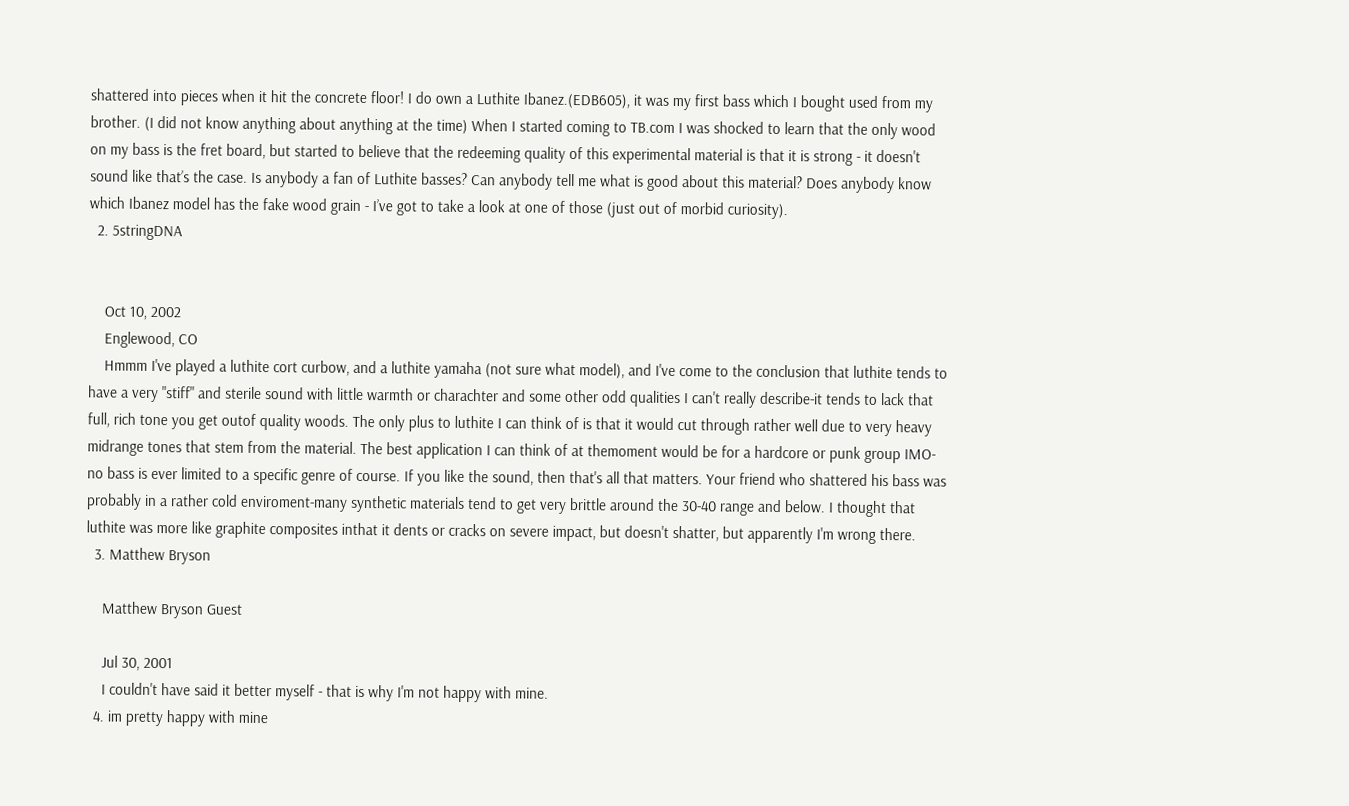shattered into pieces when it hit the concrete floor! I do own a Luthite Ibanez.(EDB605), it was my first bass which I bought used from my brother. (I did not know anything about anything at the time) When I started coming to TB.com I was shocked to learn that the only wood on my bass is the fret board, but started to believe that the redeeming quality of this experimental material is that it is strong - it doesn't sound like that’s the case. Is anybody a fan of Luthite basses? Can anybody tell me what is good about this material? Does anybody know which Ibanez model has the fake wood grain - I’ve got to take a look at one of those (just out of morbid curiosity).
  2. 5stringDNA


    Oct 10, 2002
    Englewood, CO
    Hmmm I've played a luthite cort curbow, and a luthite yamaha (not sure what model), and I've come to the conclusion that luthite tends to have a very "stiff" and sterile sound with little warmth or charachter and some other odd qualities I can't really describe-it tends to lack that full, rich tone you get outof quality woods. The only plus to luthite I can think of is that it would cut through rather well due to very heavy midrange tones that stem from the material. The best application I can think of at themoment would be for a hardcore or punk group IMO-no bass is ever limited to a specific genre of course. If you like the sound, then that's all that matters. Your friend who shattered his bass was probably in a rather cold enviroment-many synthetic materials tend to get very brittle around the 30-40 range and below. I thought that luthite was more like graphite composites inthat it dents or cracks on severe impact, but doesn't shatter, but apparently I'm wrong there.
  3. Matthew Bryson

    Matthew Bryson Guest

    Jul 30, 2001
    I couldn't have said it better myself - that is why I'm not happy with mine.
  4. im pretty happy with mine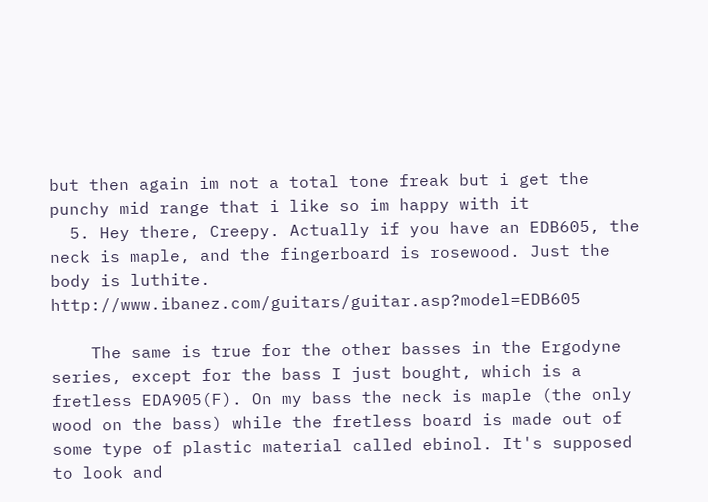but then again im not a total tone freak but i get the punchy mid range that i like so im happy with it
  5. Hey there, Creepy. Actually if you have an EDB605, the neck is maple, and the fingerboard is rosewood. Just the body is luthite. http://www.ibanez.com/guitars/guitar.asp?model=EDB605

    The same is true for the other basses in the Ergodyne series, except for the bass I just bought, which is a fretless EDA905(F). On my bass the neck is maple (the only wood on the bass) while the fretless board is made out of some type of plastic material called ebinol. It's supposed to look and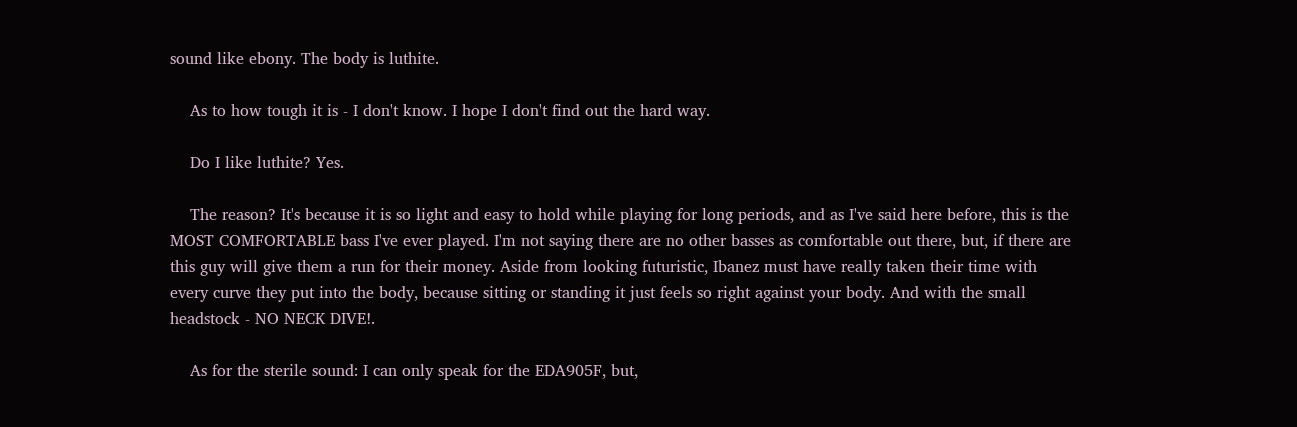sound like ebony. The body is luthite.

    As to how tough it is - I don't know. I hope I don't find out the hard way.

    Do I like luthite? Yes.

    The reason? It's because it is so light and easy to hold while playing for long periods, and as I've said here before, this is the MOST COMFORTABLE bass I've ever played. I'm not saying there are no other basses as comfortable out there, but, if there are this guy will give them a run for their money. Aside from looking futuristic, Ibanez must have really taken their time with every curve they put into the body, because sitting or standing it just feels so right against your body. And with the small headstock - NO NECK DIVE!.

    As for the sterile sound: I can only speak for the EDA905F, but,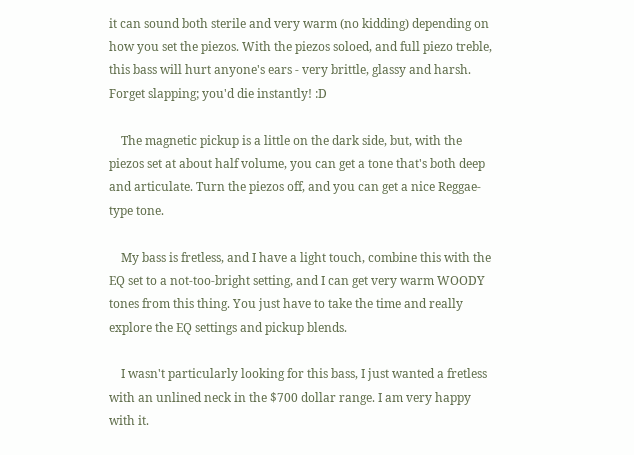it can sound both sterile and very warm (no kidding) depending on how you set the piezos. With the piezos soloed, and full piezo treble, this bass will hurt anyone's ears - very brittle, glassy and harsh. Forget slapping; you'd die instantly! :D

    The magnetic pickup is a little on the dark side, but, with the piezos set at about half volume, you can get a tone that's both deep and articulate. Turn the piezos off, and you can get a nice Reggae-type tone.

    My bass is fretless, and I have a light touch, combine this with the EQ set to a not-too-bright setting, and I can get very warm WOODY tones from this thing. You just have to take the time and really explore the EQ settings and pickup blends.

    I wasn't particularly looking for this bass, I just wanted a fretless with an unlined neck in the $700 dollar range. I am very happy with it.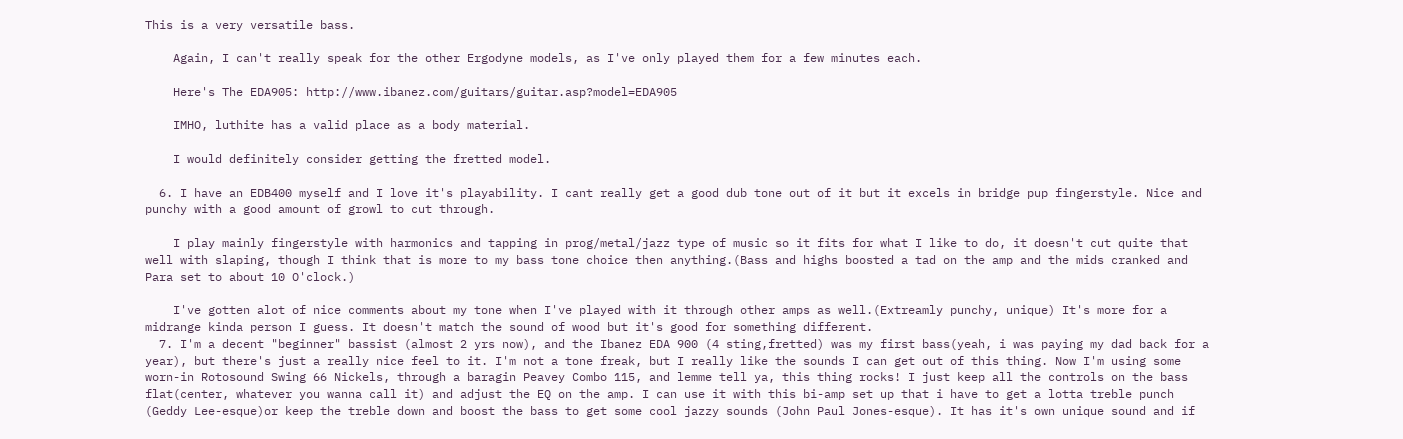This is a very versatile bass.

    Again, I can't really speak for the other Ergodyne models, as I've only played them for a few minutes each.

    Here's The EDA905: http://www.ibanez.com/guitars/guitar.asp?model=EDA905

    IMHO, luthite has a valid place as a body material.

    I would definitely consider getting the fretted model.

  6. I have an EDB400 myself and I love it's playability. I cant really get a good dub tone out of it but it excels in bridge pup fingerstyle. Nice and punchy with a good amount of growl to cut through.

    I play mainly fingerstyle with harmonics and tapping in prog/metal/jazz type of music so it fits for what I like to do, it doesn't cut quite that well with slaping, though I think that is more to my bass tone choice then anything.(Bass and highs boosted a tad on the amp and the mids cranked and Para set to about 10 O'clock.)

    I've gotten alot of nice comments about my tone when I've played with it through other amps as well.(Extreamly punchy, unique) It's more for a midrange kinda person I guess. It doesn't match the sound of wood but it's good for something different.
  7. I'm a decent "beginner" bassist (almost 2 yrs now), and the Ibanez EDA 900 (4 sting,fretted) was my first bass(yeah, i was paying my dad back for a year), but there's just a really nice feel to it. I'm not a tone freak, but I really like the sounds I can get out of this thing. Now I'm using some worn-in Rotosound Swing 66 Nickels, through a baragin Peavey Combo 115, and lemme tell ya, this thing rocks! I just keep all the controls on the bass flat(center, whatever you wanna call it) and adjust the EQ on the amp. I can use it with this bi-amp set up that i have to get a lotta treble punch (Geddy Lee-esque)or keep the treble down and boost the bass to get some cool jazzy sounds (John Paul Jones-esque). It has it's own unique sound and if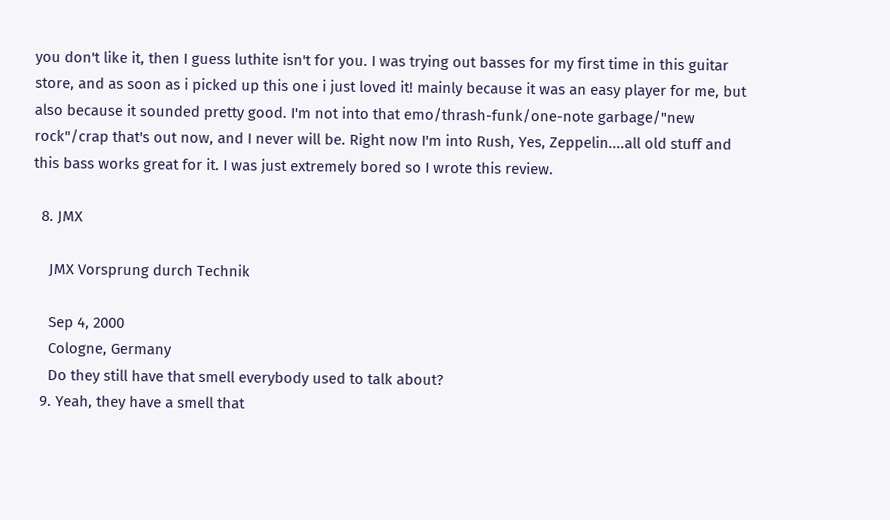you don't like it, then I guess luthite isn't for you. I was trying out basses for my first time in this guitar store, and as soon as i picked up this one i just loved it! mainly because it was an easy player for me, but also because it sounded pretty good. I'm not into that emo/thrash-funk/one-note garbage/"new rock"/crap that's out now, and I never will be. Right now I'm into Rush, Yes, Zeppelin....all old stuff and this bass works great for it. I was just extremely bored so I wrote this review.

  8. JMX

    JMX Vorsprung durch Technik

    Sep 4, 2000
    Cologne, Germany
    Do they still have that smell everybody used to talk about?
  9. Yeah, they have a smell that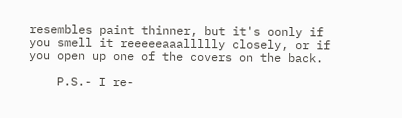resembles paint thinner, but it's oonly if you smell it reeeeeaaallllly closely, or if you open up one of the covers on the back.

    P.S.- I re-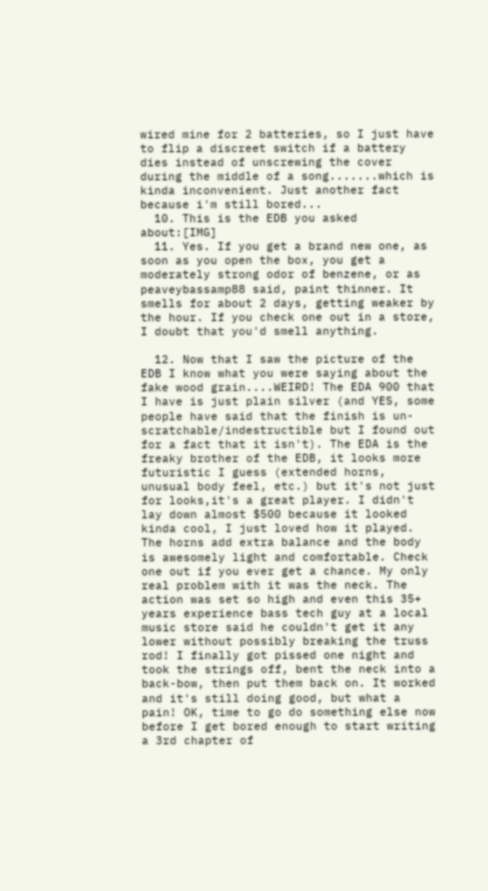wired mine for 2 batteries, so I just have to flip a discreet switch if a battery dies instead of unscrewing the cover during the middle of a song.......which is kinda inconvenient. Just another fact because i'm still bored...
  10. This is the EDB you asked about:[IMG]
  11. Yes. If you get a brand new one, as soon as you open the box, you get a moderately strong odor of benzene, or as peaveybassamp88 said, paint thinner. It smells for about 2 days, getting weaker by the hour. If you check one out in a store, I doubt that you'd smell anything.

  12. Now that I saw the picture of the EDB I know what you were saying about the fake wood grain....WEIRD! The EDA 900 that I have is just plain silver (and YES, some people have said that the finish is un-scratchable/indestructible but I found out for a fact that it isn't). The EDA is the freaky brother of the EDB, it looks more futuristic I guess (extended horns, unusual body feel, etc.) but it's not just for looks,it's a great player. I didn't lay down almost $500 because it looked kinda cool, I just loved how it played. The horns add extra balance and the body is awesomely light and comfortable. Check one out if you ever get a chance. My only real problem with it was the neck. The action was set so high and even this 35+ years experience bass tech guy at a local music store said he couldn't get it any lower without possibly breaking the truss rod! I finally got pissed one night and took the strings off, bent the neck into a back-bow, then put them back on. It worked and it's still doing good, but what a pain! OK, time to go do something else now before I get bored enough to start writing a 3rd chapter of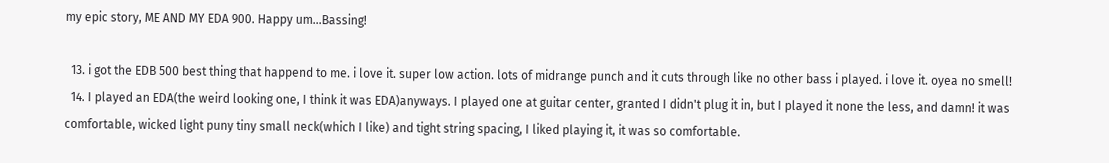my epic story, ME AND MY EDA 900. Happy um...Bassing!

  13. i got the EDB 500 best thing that happend to me. i love it. super low action. lots of midrange punch and it cuts through like no other bass i played. i love it. oyea no smell!
  14. I played an EDA(the weird looking one, I think it was EDA)anyways. I played one at guitar center, granted I didn't plug it in, but I played it none the less, and damn! it was comfortable, wicked light puny tiny small neck(which I like) and tight string spacing, I liked playing it, it was so comfortable.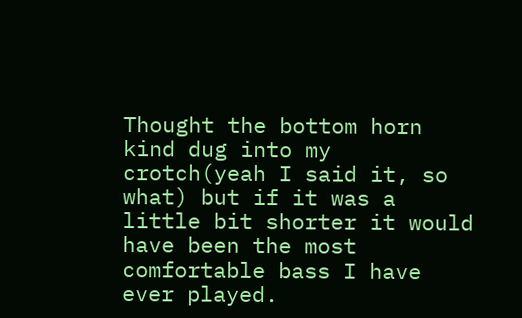Thought the bottom horn kind dug into my crotch(yeah I said it, so what) but if it was a little bit shorter it would have been the most comfortable bass I have ever played.